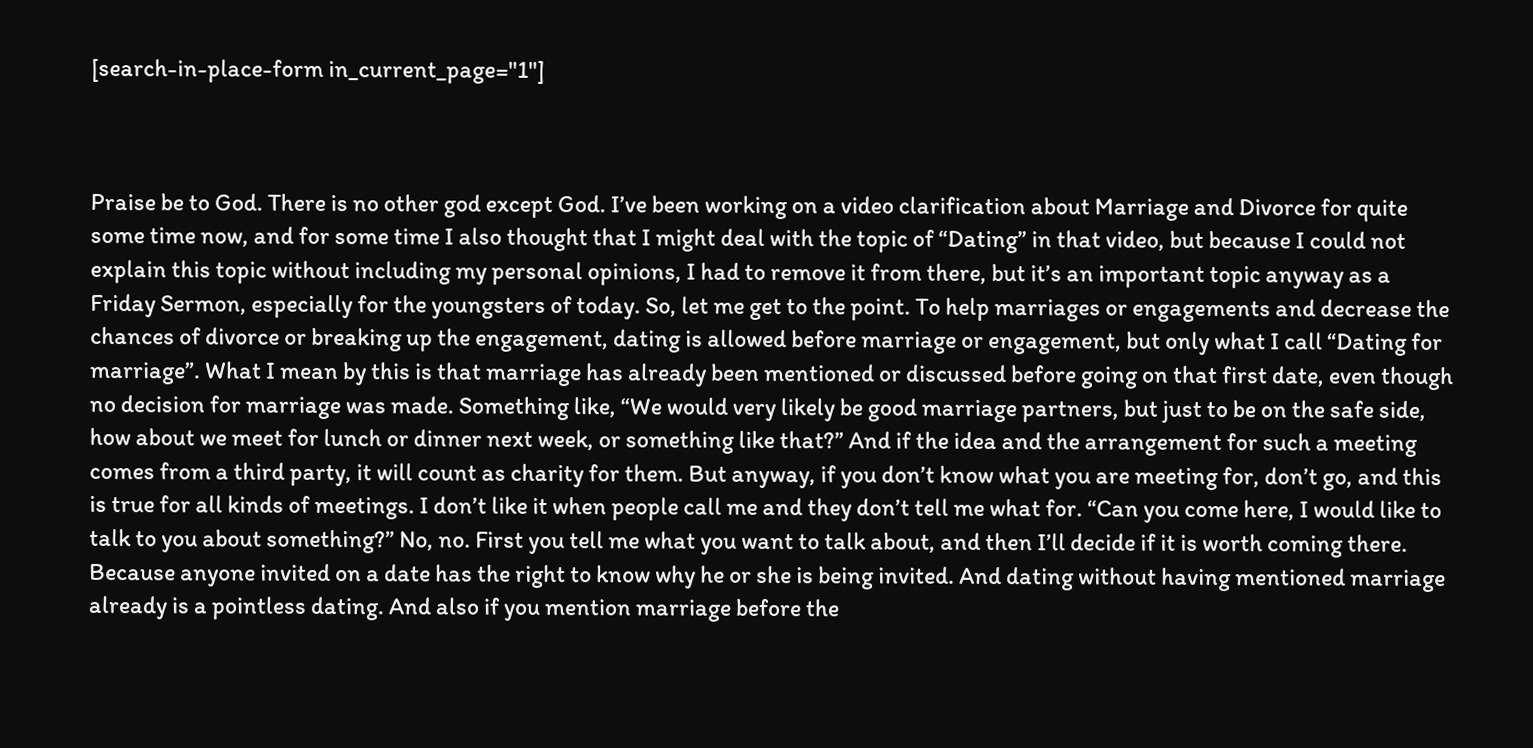[search-in-place-form in_current_page="1"]



Praise be to God. There is no other god except God. I’ve been working on a video clarification about Marriage and Divorce for quite some time now, and for some time I also thought that I might deal with the topic of “Dating” in that video, but because I could not explain this topic without including my personal opinions, I had to remove it from there, but it’s an important topic anyway as a Friday Sermon, especially for the youngsters of today. So, let me get to the point. To help marriages or engagements and decrease the chances of divorce or breaking up the engagement, dating is allowed before marriage or engagement, but only what I call “Dating for marriage”. What I mean by this is that marriage has already been mentioned or discussed before going on that first date, even though no decision for marriage was made. Something like, “We would very likely be good marriage partners, but just to be on the safe side, how about we meet for lunch or dinner next week, or something like that?” And if the idea and the arrangement for such a meeting comes from a third party, it will count as charity for them. But anyway, if you don’t know what you are meeting for, don’t go, and this is true for all kinds of meetings. I don’t like it when people call me and they don’t tell me what for. “Can you come here, I would like to talk to you about something?” No, no. First you tell me what you want to talk about, and then I’ll decide if it is worth coming there. Because anyone invited on a date has the right to know why he or she is being invited. And dating without having mentioned marriage already is a pointless dating. And also if you mention marriage before the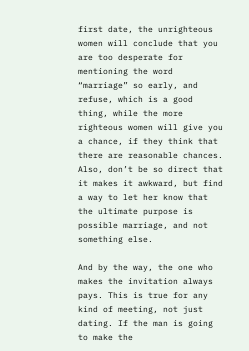first date, the unrighteous women will conclude that you are too desperate for mentioning the word “marriage” so early, and refuse, which is a good thing, while the more righteous women will give you a chance, if they think that there are reasonable chances. Also, don’t be so direct that it makes it awkward, but find a way to let her know that the ultimate purpose is possible marriage, and not something else.

And by the way, the one who makes the invitation always pays. This is true for any kind of meeting, not just dating. If the man is going to make the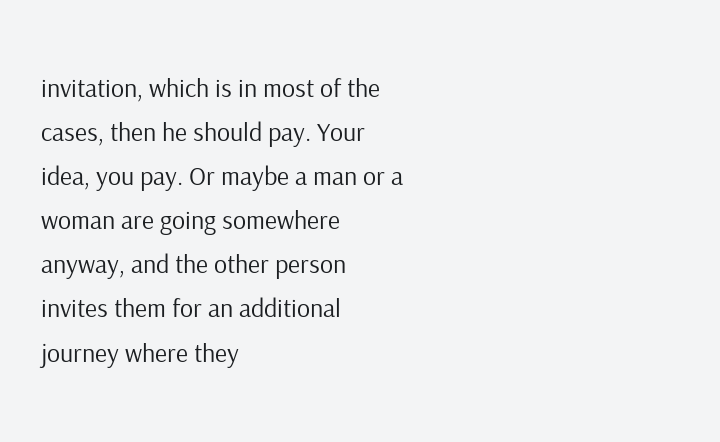invitation, which is in most of the cases, then he should pay. Your idea, you pay. Or maybe a man or a woman are going somewhere anyway, and the other person invites them for an additional journey where they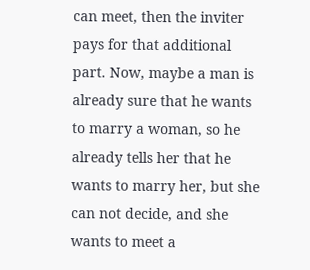can meet, then the inviter pays for that additional part. Now, maybe a man is already sure that he wants to marry a woman, so he already tells her that he wants to marry her, but she can not decide, and she wants to meet a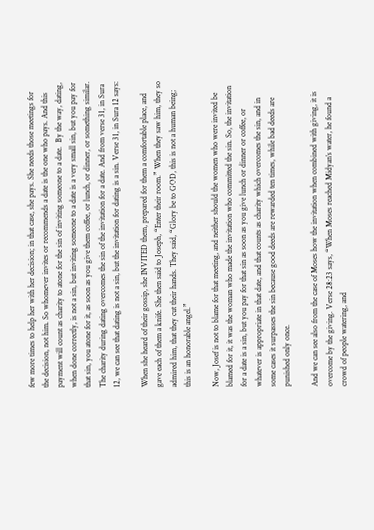few more times to help her with her decision; in that case, she pays. She needs those meetings for the decision, not him. So whomever invites or recommends a date is the one who pays. And this payment will count as charity to atone for the sin of inviting someone to a date.  By the way, dating, when done correctly, is not a sin, but inviting someone to a date is a very small sin, but you pay for that sin, you atone for it, as soon as you give them coffee, or lunch, or dinner, or something similar. The charity during dating overcomes the sin of the invitation for a date. And from verse 31, in Sura 12, we can see that dating is not a sin, but the invitation for dating is a sin. Verse 31, in Sura 12 says:

When she heard of their gossip, she INVITED them, prepared for them a comfortable place, and gave each of them a knife. She then said to Joseph, “Enter their room.” When they saw him, they so admired him, that they cut their hands. They said, “Glory be to GOD, this is not a human being; this is an honorable angel.”

Now, Josef is not to blame for that meeting, and neither should the women who were invited be blamed for it, it was the woman who made the invitation who committed the sin. So, the invitation for a date is a sin, but you pay for that sin as soon as you give lunch or dinner or coffee, or whatever is appropriate in that date, and that counts as charity which overcomes the sin, and in some cases it surpasses the sin because good deeds are rewarded ten times, while bad deeds are punished only once.

And we can see also from the case of Moses how the invitation when combined with giving, it is overcome by the giving. Verse 28:23 says, “When Moses reached Midyan’s water, he found a crowd of people watering, and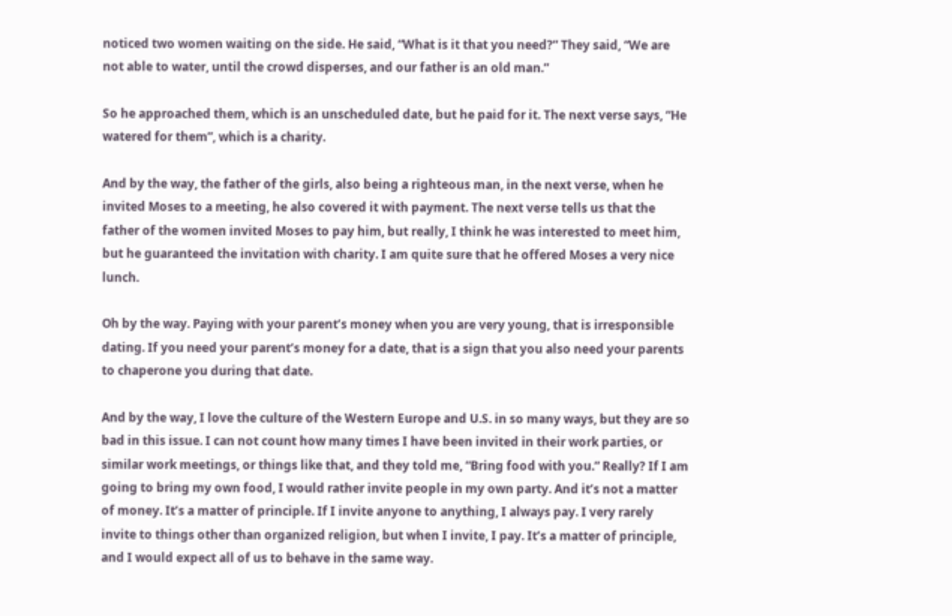noticed two women waiting on the side. He said, “What is it that you need?” They said, “We are not able to water, until the crowd disperses, and our father is an old man.”

So he approached them, which is an unscheduled date, but he paid for it. The next verse says, “He watered for them”, which is a charity.

And by the way, the father of the girls, also being a righteous man, in the next verse, when he invited Moses to a meeting, he also covered it with payment. The next verse tells us that the father of the women invited Moses to pay him, but really, I think he was interested to meet him, but he guaranteed the invitation with charity. I am quite sure that he offered Moses a very nice lunch.

Oh by the way. Paying with your parent’s money when you are very young, that is irresponsible dating. If you need your parent’s money for a date, that is a sign that you also need your parents to chaperone you during that date.

And by the way, I love the culture of the Western Europe and U.S. in so many ways, but they are so bad in this issue. I can not count how many times I have been invited in their work parties, or similar work meetings, or things like that, and they told me, “Bring food with you.” Really? If I am going to bring my own food, I would rather invite people in my own party. And it’s not a matter of money. It’s a matter of principle. If I invite anyone to anything, I always pay. I very rarely invite to things other than organized religion, but when I invite, I pay. It’s a matter of principle, and I would expect all of us to behave in the same way.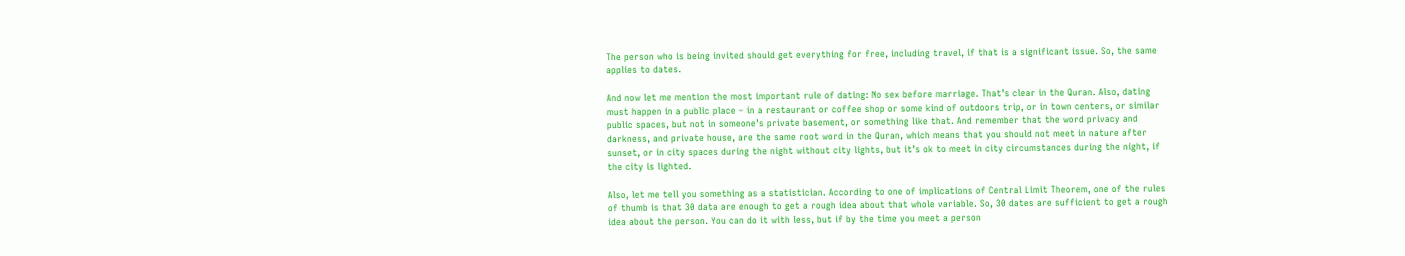The person who is being invited should get everything for free, including travel, if that is a significant issue. So, the same applies to dates.

And now let me mention the most important rule of dating: No sex before marriage. That’s clear in the Quran. Also, dating must happen in a public place – in a restaurant or coffee shop or some kind of outdoors trip, or in town centers, or similar public spaces, but not in someone’s private basement, or something like that. And remember that the word privacy and darkness, and private house, are the same root word in the Quran, which means that you should not meet in nature after sunset, or in city spaces during the night without city lights, but it’s ok to meet in city circumstances during the night, if the city is lighted.

Also, let me tell you something as a statistician. According to one of implications of Central Limit Theorem, one of the rules of thumb is that 30 data are enough to get a rough idea about that whole variable. So, 30 dates are sufficient to get a rough idea about the person. You can do it with less, but if by the time you meet a person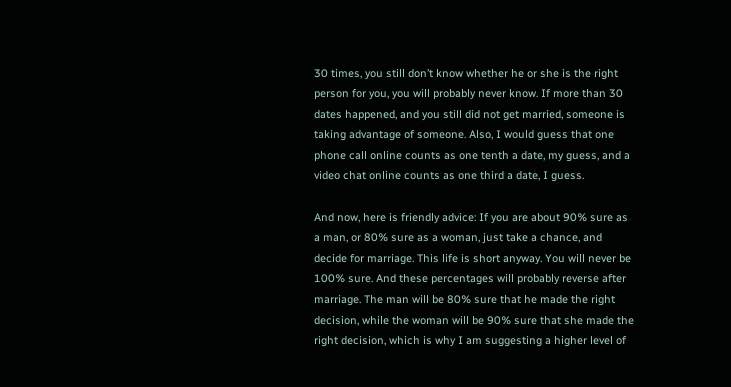30 times, you still don’t know whether he or she is the right person for you, you will probably never know. If more than 30 dates happened, and you still did not get married, someone is taking advantage of someone. Also, I would guess that one phone call online counts as one tenth a date, my guess, and a video chat online counts as one third a date, I guess.

And now, here is friendly advice: If you are about 90% sure as a man, or 80% sure as a woman, just take a chance, and decide for marriage. This life is short anyway. You will never be 100% sure. And these percentages will probably reverse after marriage. The man will be 80% sure that he made the right decision, while the woman will be 90% sure that she made the right decision, which is why I am suggesting a higher level of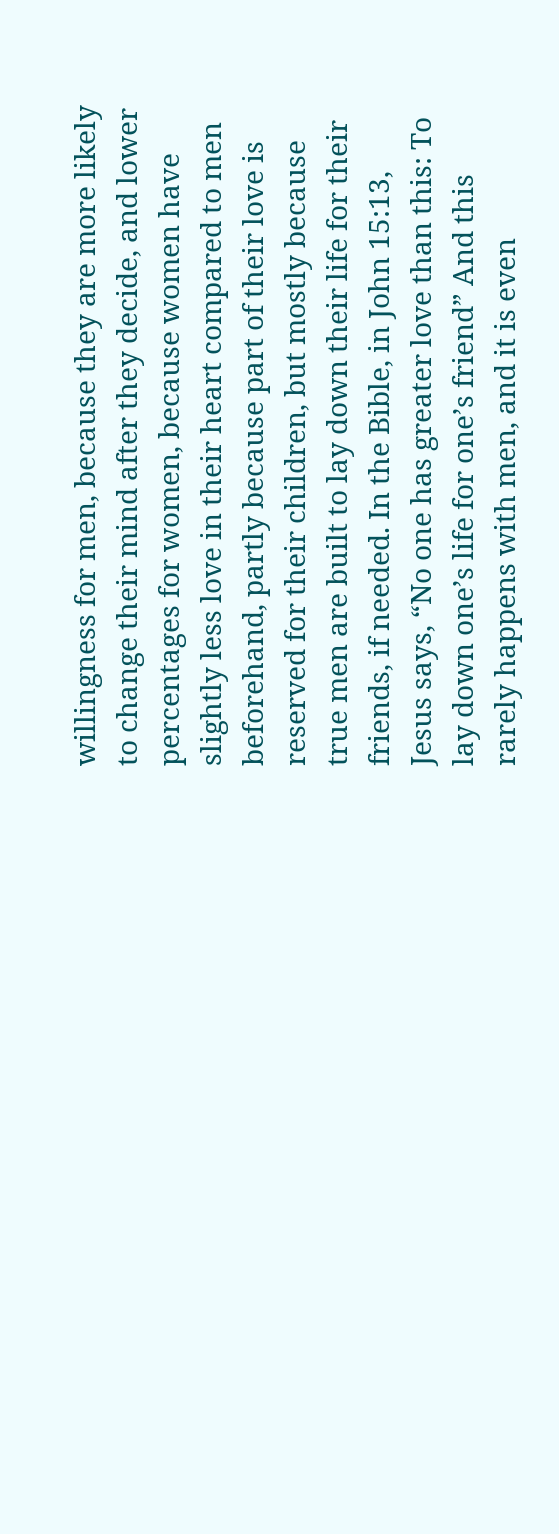willingness for men, because they are more likely to change their mind after they decide, and lower percentages for women, because women have slightly less love in their heart compared to men beforehand, partly because part of their love is reserved for their children, but mostly because true men are built to lay down their life for their friends, if needed. In the Bible, in John 15:13, Jesus says, “No one has greater love than this: To lay down one’s life for one’s friend” And this rarely happens with men, and it is even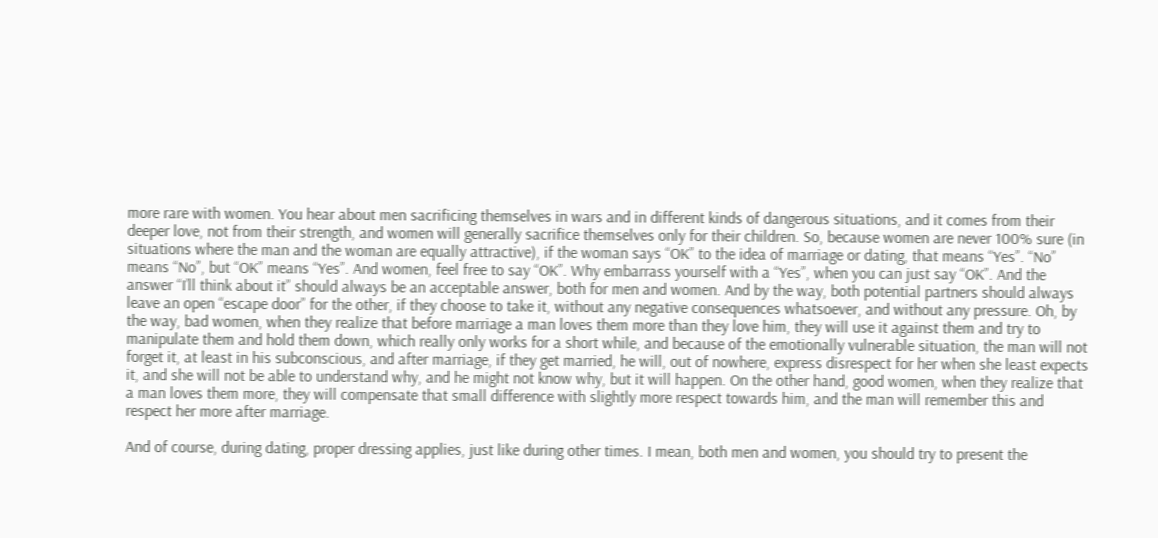more rare with women. You hear about men sacrificing themselves in wars and in different kinds of dangerous situations, and it comes from their deeper love, not from their strength, and women will generally sacrifice themselves only for their children. So, because women are never 100% sure (in situations where the man and the woman are equally attractive), if the woman says “OK” to the idea of marriage or dating, that means “Yes”. “No” means “No”, but “OK” means “Yes”. And women, feel free to say “OK”. Why embarrass yourself with a “Yes”, when you can just say “OK”. And the answer “I’ll think about it” should always be an acceptable answer, both for men and women. And by the way, both potential partners should always leave an open “escape door” for the other, if they choose to take it, without any negative consequences whatsoever, and without any pressure. Oh, by the way, bad women, when they realize that before marriage a man loves them more than they love him, they will use it against them and try to manipulate them and hold them down, which really only works for a short while, and because of the emotionally vulnerable situation, the man will not forget it, at least in his subconscious, and after marriage, if they get married, he will, out of nowhere, express disrespect for her when she least expects it, and she will not be able to understand why, and he might not know why, but it will happen. On the other hand, good women, when they realize that a man loves them more, they will compensate that small difference with slightly more respect towards him, and the man will remember this and respect her more after marriage.

And of course, during dating, proper dressing applies, just like during other times. I mean, both men and women, you should try to present the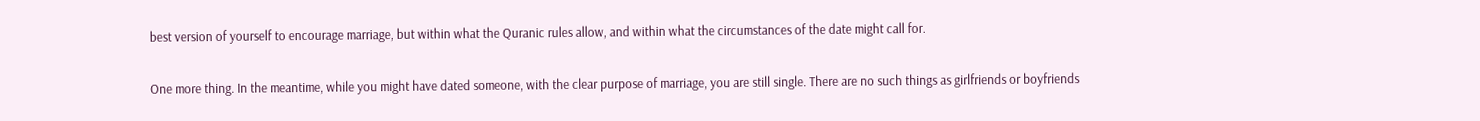best version of yourself to encourage marriage, but within what the Quranic rules allow, and within what the circumstances of the date might call for.

One more thing. In the meantime, while you might have dated someone, with the clear purpose of marriage, you are still single. There are no such things as girlfriends or boyfriends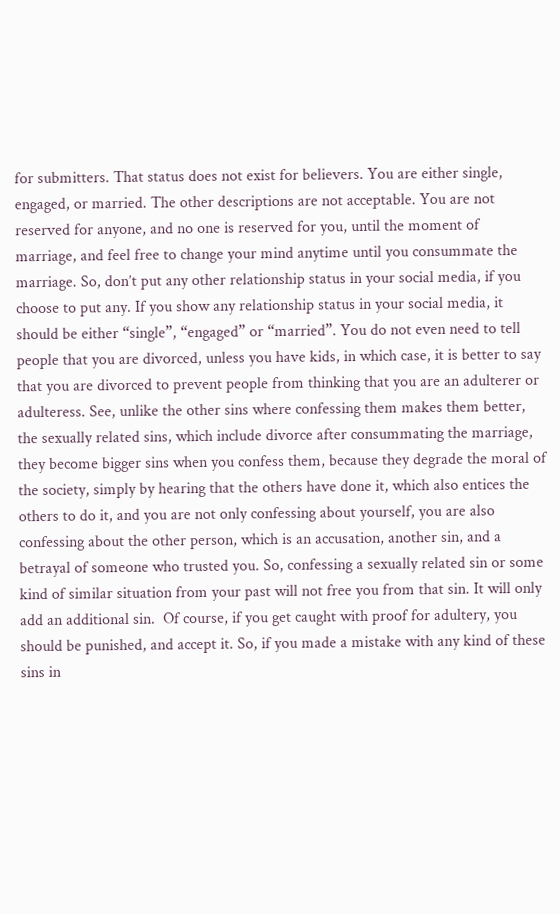for submitters. That status does not exist for believers. You are either single, engaged, or married. The other descriptions are not acceptable. You are not reserved for anyone, and no one is reserved for you, until the moment of marriage, and feel free to change your mind anytime until you consummate the marriage. So, don’t put any other relationship status in your social media, if you choose to put any. If you show any relationship status in your social media, it should be either “single”, “engaged” or “married”. You do not even need to tell people that you are divorced, unless you have kids, in which case, it is better to say that you are divorced to prevent people from thinking that you are an adulterer or adulteress. See, unlike the other sins where confessing them makes them better, the sexually related sins, which include divorce after consummating the marriage, they become bigger sins when you confess them, because they degrade the moral of the society, simply by hearing that the others have done it, which also entices the others to do it, and you are not only confessing about yourself, you are also confessing about the other person, which is an accusation, another sin, and a betrayal of someone who trusted you. So, confessing a sexually related sin or some kind of similar situation from your past will not free you from that sin. It will only add an additional sin.  Of course, if you get caught with proof for adultery, you should be punished, and accept it. So, if you made a mistake with any kind of these sins in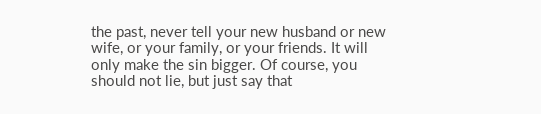the past, never tell your new husband or new wife, or your family, or your friends. It will only make the sin bigger. Of course, you should not lie, but just say that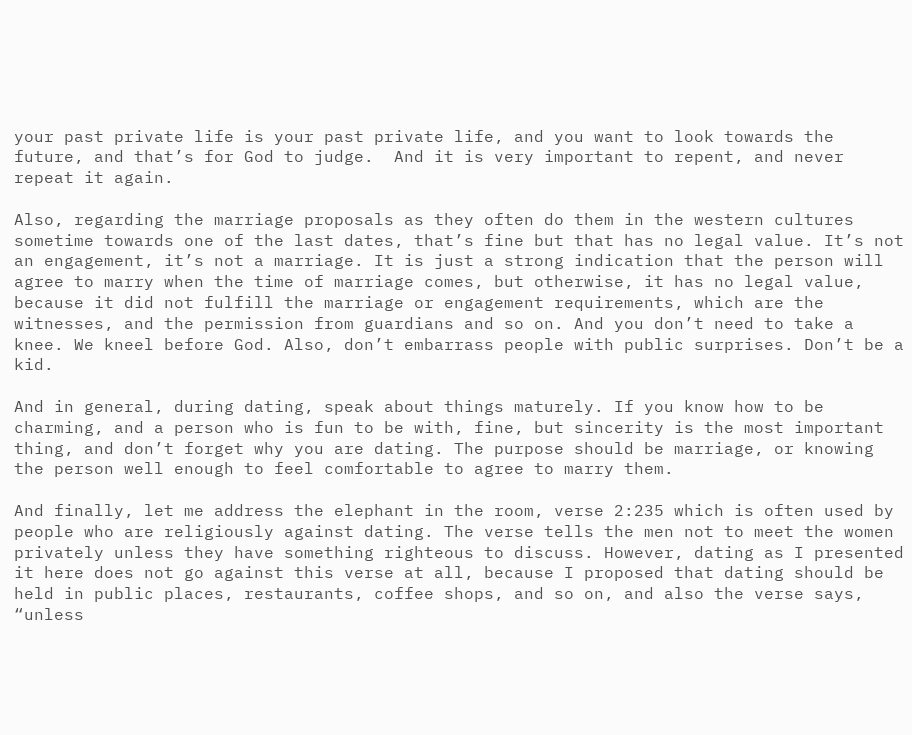your past private life is your past private life, and you want to look towards the future, and that’s for God to judge.  And it is very important to repent, and never repeat it again.

Also, regarding the marriage proposals as they often do them in the western cultures sometime towards one of the last dates, that’s fine but that has no legal value. It’s not an engagement, it’s not a marriage. It is just a strong indication that the person will agree to marry when the time of marriage comes, but otherwise, it has no legal value, because it did not fulfill the marriage or engagement requirements, which are the witnesses, and the permission from guardians and so on. And you don’t need to take a knee. We kneel before God. Also, don’t embarrass people with public surprises. Don’t be a kid.

And in general, during dating, speak about things maturely. If you know how to be charming, and a person who is fun to be with, fine, but sincerity is the most important thing, and don’t forget why you are dating. The purpose should be marriage, or knowing the person well enough to feel comfortable to agree to marry them.

And finally, let me address the elephant in the room, verse 2:235 which is often used by people who are religiously against dating. The verse tells the men not to meet the women privately unless they have something righteous to discuss. However, dating as I presented it here does not go against this verse at all, because I proposed that dating should be held in public places, restaurants, coffee shops, and so on, and also the verse says, “unless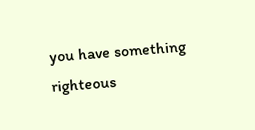you have something righteous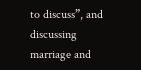to discuss”, and discussing marriage and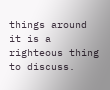things around it is a righteous thing to discuss.